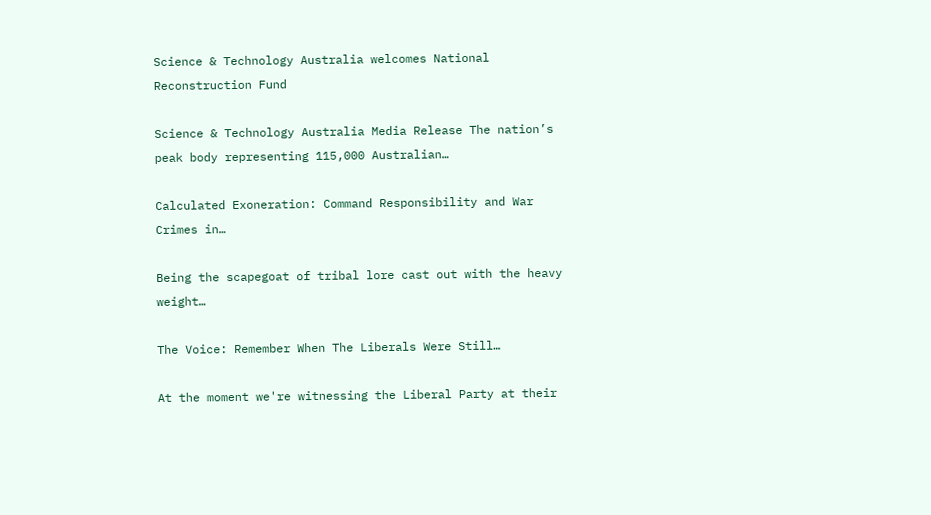Science & Technology Australia welcomes National Reconstruction Fund

Science & Technology Australia Media Release The nation’s peak body representing 115,000 Australian…

Calculated Exoneration: Command Responsibility and War Crimes in…

Being the scapegoat of tribal lore cast out with the heavy weight…

The Voice: Remember When The Liberals Were Still…

At the moment we're witnessing the Liberal Party at their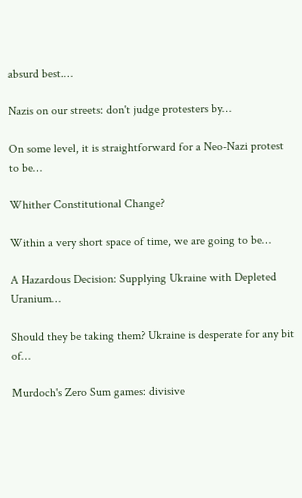absurd best.…

Nazis on our streets: don't judge protesters by…

On some level, it is straightforward for a Neo-Nazi protest to be…

Whither Constitutional Change?

Within a very short space of time, we are going to be…

A Hazardous Decision: Supplying Ukraine with Depleted Uranium…

Should they be taking them? Ukraine is desperate for any bit of…

Murdoch's Zero Sum games: divisive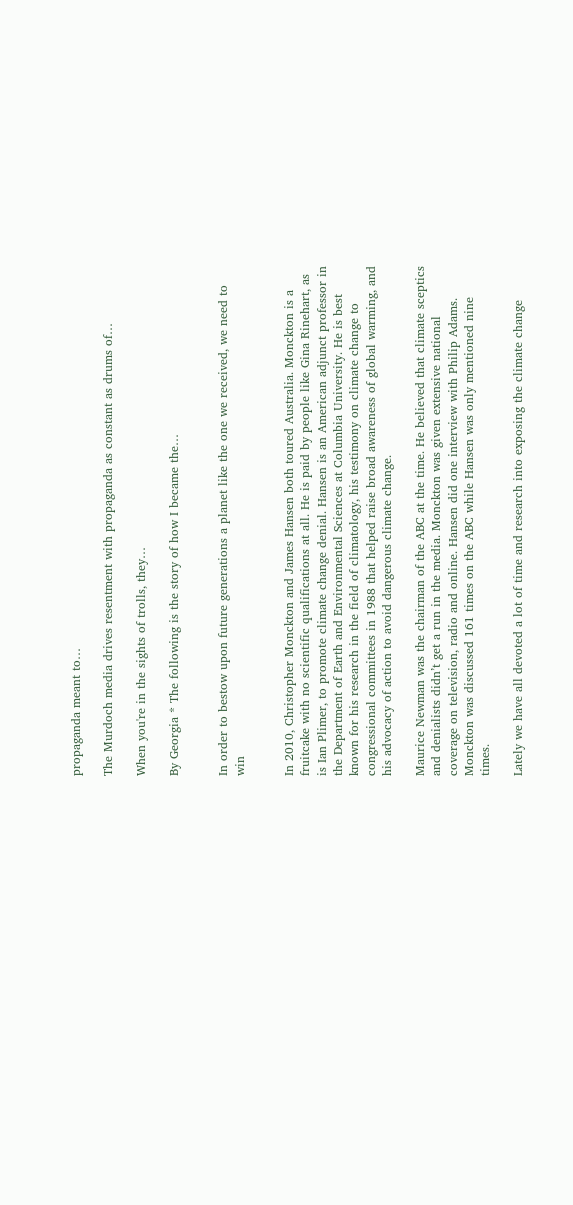propaganda meant to…

The Murdoch media drives resentment with propaganda as constant as drums of…

When you're in the sights of trolls, they…

By Georgia * The following is the story of how I became the…


In order to bestow upon future generations a planet like the one we received, we need to win


In 2010, Christopher Monckton and James Hansen both toured Australia. Monckton is a fruitcake with no scientific qualifications at all. He is paid by people like Gina Rinehart, as is Ian Plimer, to promote climate change denial. Hansen is an American adjunct professor in the Department of Earth and Environmental Sciences at Columbia University. He is best known for his research in the field of climatology, his testimony on climate change to congressional committees in 1988 that helped raise broad awareness of global warming, and his advocacy of action to avoid dangerous climate change.

Maurice Newman was the chairman of the ABC at the time. He believed that climate sceptics and denialists didn’t get a run in the media. Monckton was given extensive national coverage on television, radio and online. Hansen did one interview with Philip Adams. Monckton was discussed 161 times on the ABC while Hansen was only mentioned nine times.

Lately we have all devoted a lot of time and research into exposing the climate change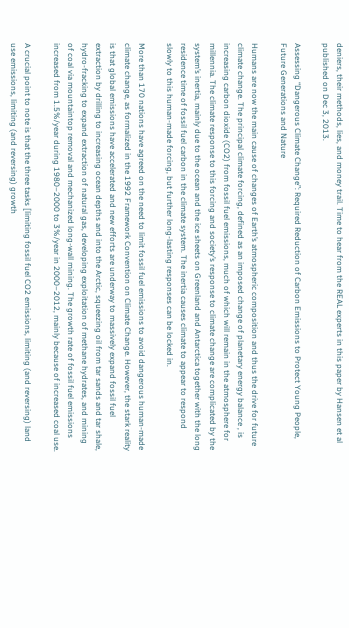deniers, their methods, lies, and money trail. Time to hear from the REAL experts in this paper by Hansen et al published on Dec 3, 2013.

Assessing “Dangerous Climate Change”: Required Reduction of Carbon Emissions to Protect Young People, Future Generations and Nature

Humans are now the main cause of changes of Earth’s atmospheric composition and thus the drive for future climate change. The principal climate forcing, defined as an imposed change of planetary energy balance , is increasing carbon dioxide (CO2) from fossil fuel emissions, much of which will remain in the atmosphere for millennia. The climate response to this forcing and society’s response to climate change are complicated by the system’s inertia, mainly due to the ocean and the ice sheets on Greenland and Antarctica together with the long residence time of fossil fuel carbon in the climate system. The inertia causes climate to appear to respond slowly to this human-made forcing, but further long-lasting responses can be locked in.

More than 170 nations have agreed on the need to limit fossil fuel emissions to avoid dangerous human-made climate change, as formalized in the 1992 Framework Convention on Climate Change. However, the stark reality is that global emissions have accelerated and new efforts are underway to massively expand fossil fuel extraction by drilling to increasing ocean depths and into the Arctic, squeezing oil from tar sands and tar shale, hydro-fracking to expand extraction of natural gas, developing exploitation of methane hydrates, and mining of coal via mountaintop removal and mechanized long-wall mining. The growth rate of fossil fuel emissions increased from 1.5%/year during 1980–2000 to 3%/year in 2000–2012, mainly because of increased coal use.

A crucial point to note is that the three tasks [limiting fossil fuel CO2 emissions, limiting (and reversing) land use emissions, limiting (and reversing) growth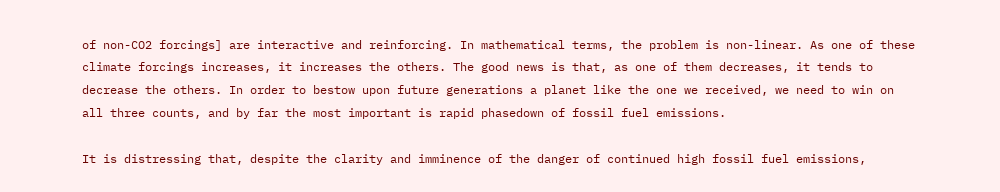of non-CO2 forcings] are interactive and reinforcing. In mathematical terms, the problem is non-linear. As one of these climate forcings increases, it increases the others. The good news is that, as one of them decreases, it tends to decrease the others. In order to bestow upon future generations a planet like the one we received, we need to win on all three counts, and by far the most important is rapid phasedown of fossil fuel emissions.

It is distressing that, despite the clarity and imminence of the danger of continued high fossil fuel emissions,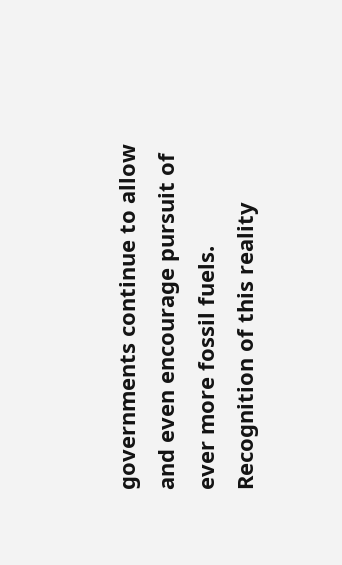governments continue to allow and even encourage pursuit of ever more fossil fuels. Recognition of this reality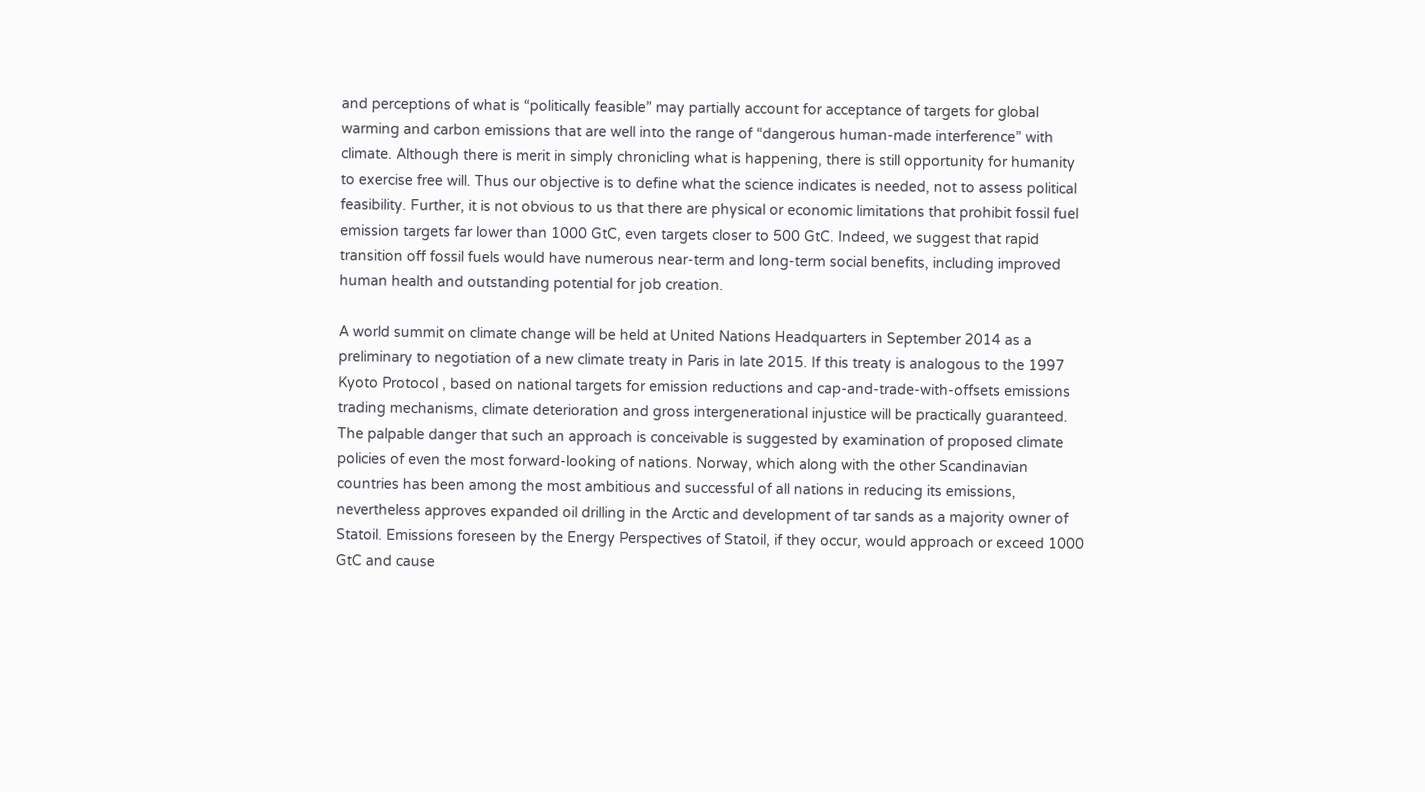and perceptions of what is “politically feasible” may partially account for acceptance of targets for global warming and carbon emissions that are well into the range of “dangerous human-made interference” with climate. Although there is merit in simply chronicling what is happening, there is still opportunity for humanity to exercise free will. Thus our objective is to define what the science indicates is needed, not to assess political feasibility. Further, it is not obvious to us that there are physical or economic limitations that prohibit fossil fuel emission targets far lower than 1000 GtC, even targets closer to 500 GtC. Indeed, we suggest that rapid transition off fossil fuels would have numerous near-term and long-term social benefits, including improved human health and outstanding potential for job creation.

A world summit on climate change will be held at United Nations Headquarters in September 2014 as a preliminary to negotiation of a new climate treaty in Paris in late 2015. If this treaty is analogous to the 1997 Kyoto Protocol , based on national targets for emission reductions and cap-and-trade-with-offsets emissions trading mechanisms, climate deterioration and gross intergenerational injustice will be practically guaranteed. The palpable danger that such an approach is conceivable is suggested by examination of proposed climate policies of even the most forward-looking of nations. Norway, which along with the other Scandinavian countries has been among the most ambitious and successful of all nations in reducing its emissions, nevertheless approves expanded oil drilling in the Arctic and development of tar sands as a majority owner of Statoil. Emissions foreseen by the Energy Perspectives of Statoil, if they occur, would approach or exceed 1000 GtC and cause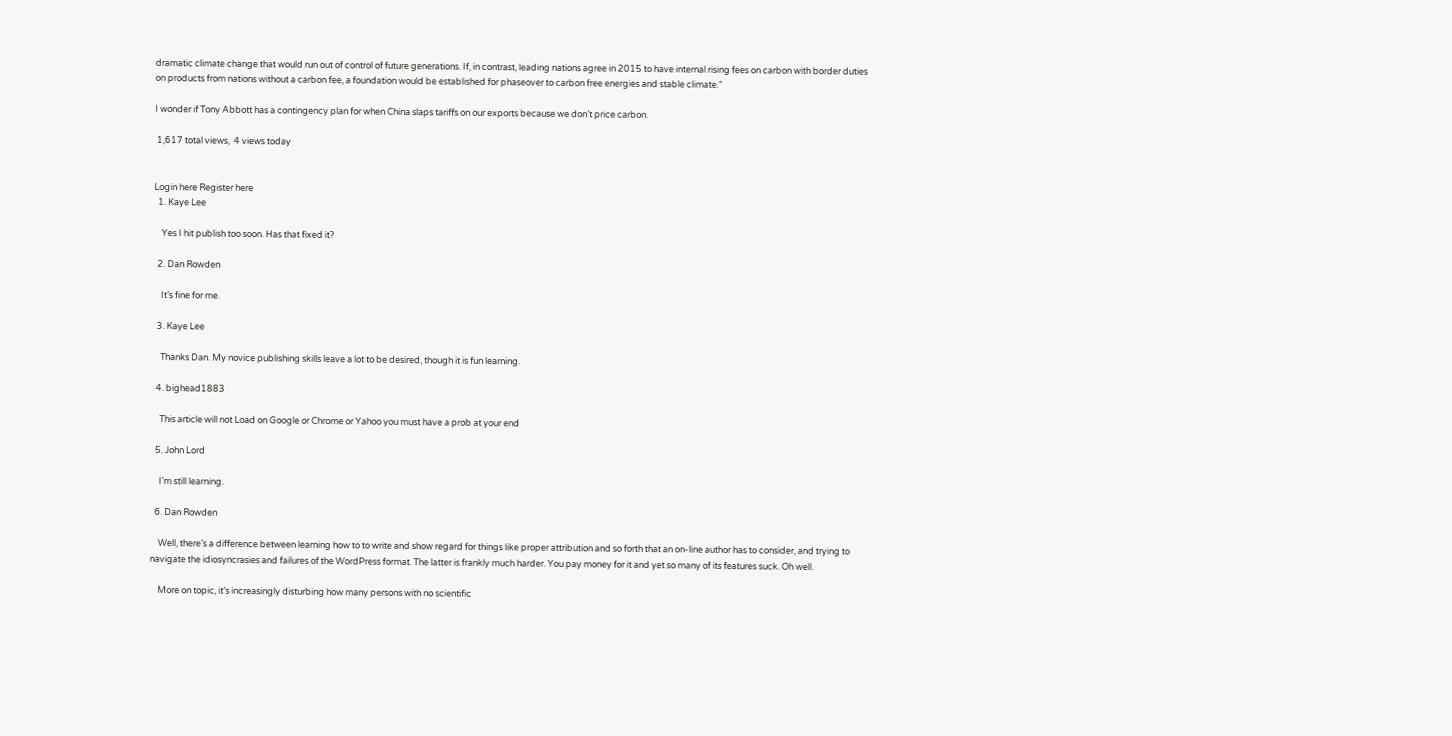dramatic climate change that would run out of control of future generations. If, in contrast, leading nations agree in 2015 to have internal rising fees on carbon with border duties on products from nations without a carbon fee, a foundation would be established for phaseover to carbon free energies and stable climate.”

I wonder if Tony Abbott has a contingency plan for when China slaps tariffs on our exports because we don’t price carbon.

 1,617 total views,  4 views today


Login here Register here
  1. Kaye Lee

    Yes I hit publish too soon. Has that fixed it?

  2. Dan Rowden

    It’s fine for me.

  3. Kaye Lee

    Thanks Dan. My novice publishing skills leave a lot to be desired, though it is fun learning.

  4. bighead1883

    This article will not Load on Google or Chrome or Yahoo you must have a prob at your end

  5. John Lord

    I’m still learning.

  6. Dan Rowden

    Well, there’s a difference between learning how to to write and show regard for things like proper attribution and so forth that an on-line author has to consider, and trying to navigate the idiosyncrasies and failures of the WordPress format. The latter is frankly much harder. You pay money for it and yet so many of its features suck. Oh well.

    More on topic, it’s increasingly disturbing how many persons with no scientific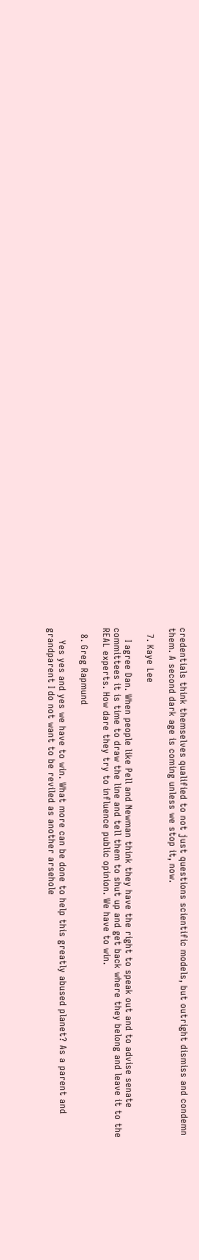credentials think themselves qualified to not just questions scientific models, but outright dismiss and condemn them. A second dark age is coming unless we stop it, now.

  7. Kaye Lee

    I agree Dan. When people like Pell and Newman think they have the right to speak out and to advise senate committees it is time to draw the line and tell them to shut up and get back where they belong and leave it to the REAL experts. How dare they try to influence public opinion. We have to win.

  8. Greg Rapmund

    Yes yes and yes we have to win. What more can be done to help this greatly abused planet? As a parent and grandparent I do not want to be reviled as another arsehole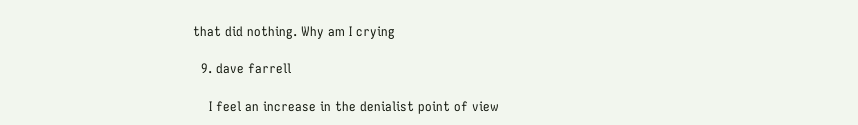that did nothing. Why am I crying

  9. dave farrell

    I feel an increase in the denialist point of view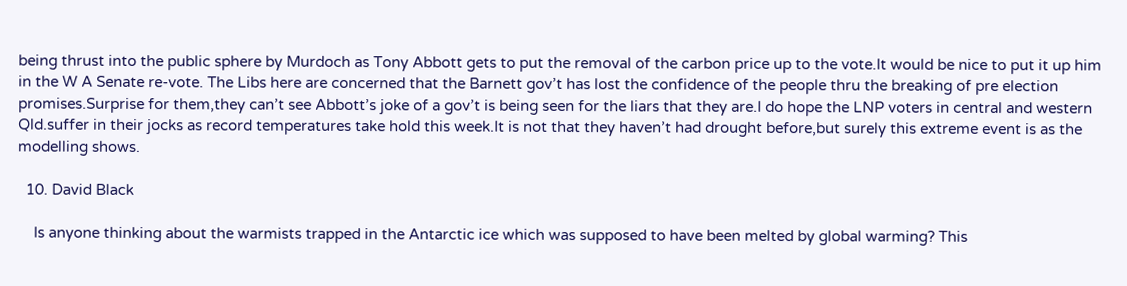being thrust into the public sphere by Murdoch as Tony Abbott gets to put the removal of the carbon price up to the vote.It would be nice to put it up him in the W A Senate re-vote. The Libs here are concerned that the Barnett gov’t has lost the confidence of the people thru the breaking of pre election promises.Surprise for them,they can’t see Abbott’s joke of a gov’t is being seen for the liars that they are.I do hope the LNP voters in central and western Qld.suffer in their jocks as record temperatures take hold this week.It is not that they haven’t had drought before,but surely this extreme event is as the modelling shows.

  10. David Black

    Is anyone thinking about the warmists trapped in the Antarctic ice which was supposed to have been melted by global warming? This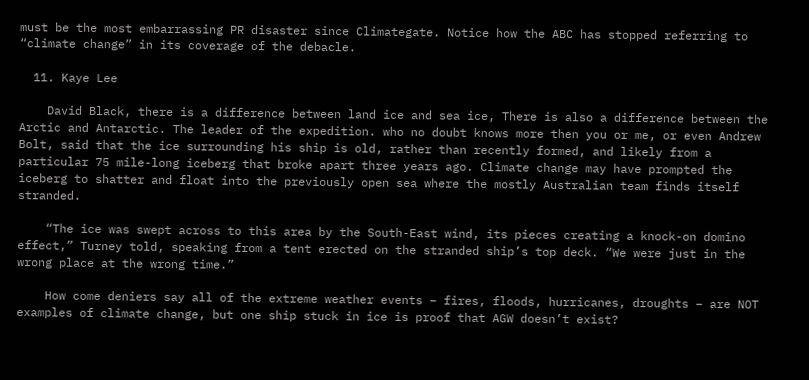must be the most embarrassing PR disaster since Climategate. Notice how the ABC has stopped referring to “climate change” in its coverage of the debacle.

  11. Kaye Lee

    David Black, there is a difference between land ice and sea ice, There is also a difference between the Arctic and Antarctic. The leader of the expedition. who no doubt knows more then you or me, or even Andrew Bolt, said that the ice surrounding his ship is old, rather than recently formed, and likely from a particular 75 mile-long iceberg that broke apart three years ago. Climate change may have prompted the iceberg to shatter and float into the previously open sea where the mostly Australian team finds itself stranded.

    “The ice was swept across to this area by the South-East wind, its pieces creating a knock-on domino effect,” Turney told, speaking from a tent erected on the stranded ship’s top deck. “We were just in the wrong place at the wrong time.”

    How come deniers say all of the extreme weather events – fires, floods, hurricanes, droughts – are NOT examples of climate change, but one ship stuck in ice is proof that AGW doesn’t exist?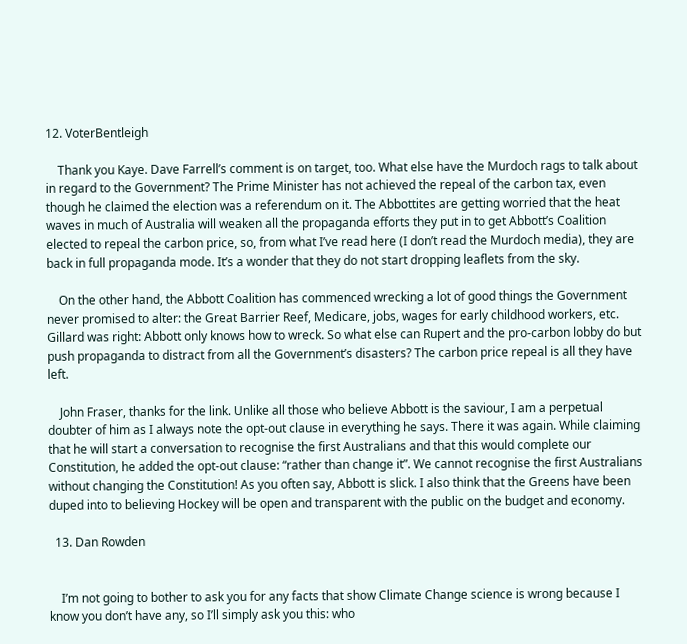12. VoterBentleigh

    Thank you Kaye. Dave Farrell’s comment is on target, too. What else have the Murdoch rags to talk about in regard to the Government? The Prime Minister has not achieved the repeal of the carbon tax, even though he claimed the election was a referendum on it. The Abbottites are getting worried that the heat waves in much of Australia will weaken all the propaganda efforts they put in to get Abbott’s Coalition elected to repeal the carbon price, so, from what I’ve read here (I don’t read the Murdoch media), they are back in full propaganda mode. It’s a wonder that they do not start dropping leaflets from the sky.

    On the other hand, the Abbott Coalition has commenced wrecking a lot of good things the Government never promised to alter: the Great Barrier Reef, Medicare, jobs, wages for early childhood workers, etc. Gillard was right: Abbott only knows how to wreck. So what else can Rupert and the pro-carbon lobby do but push propaganda to distract from all the Government’s disasters? The carbon price repeal is all they have left.

    John Fraser, thanks for the link. Unlike all those who believe Abbott is the saviour, I am a perpetual doubter of him as I always note the opt-out clause in everything he says. There it was again. While claiming that he will start a conversation to recognise the first Australians and that this would complete our Constitution, he added the opt-out clause: “rather than change it”. We cannot recognise the first Australians without changing the Constitution! As you often say, Abbott is slick. I also think that the Greens have been duped into to believing Hockey will be open and transparent with the public on the budget and economy.

  13. Dan Rowden


    I’m not going to bother to ask you for any facts that show Climate Change science is wrong because I know you don’t have any, so I’ll simply ask you this: who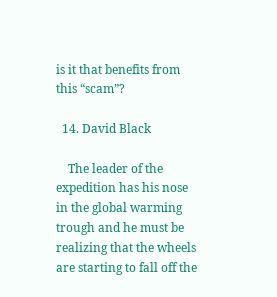is it that benefits from this “scam”?

  14. David Black

    The leader of the expedition has his nose in the global warming trough and he must be realizing that the wheels are starting to fall off the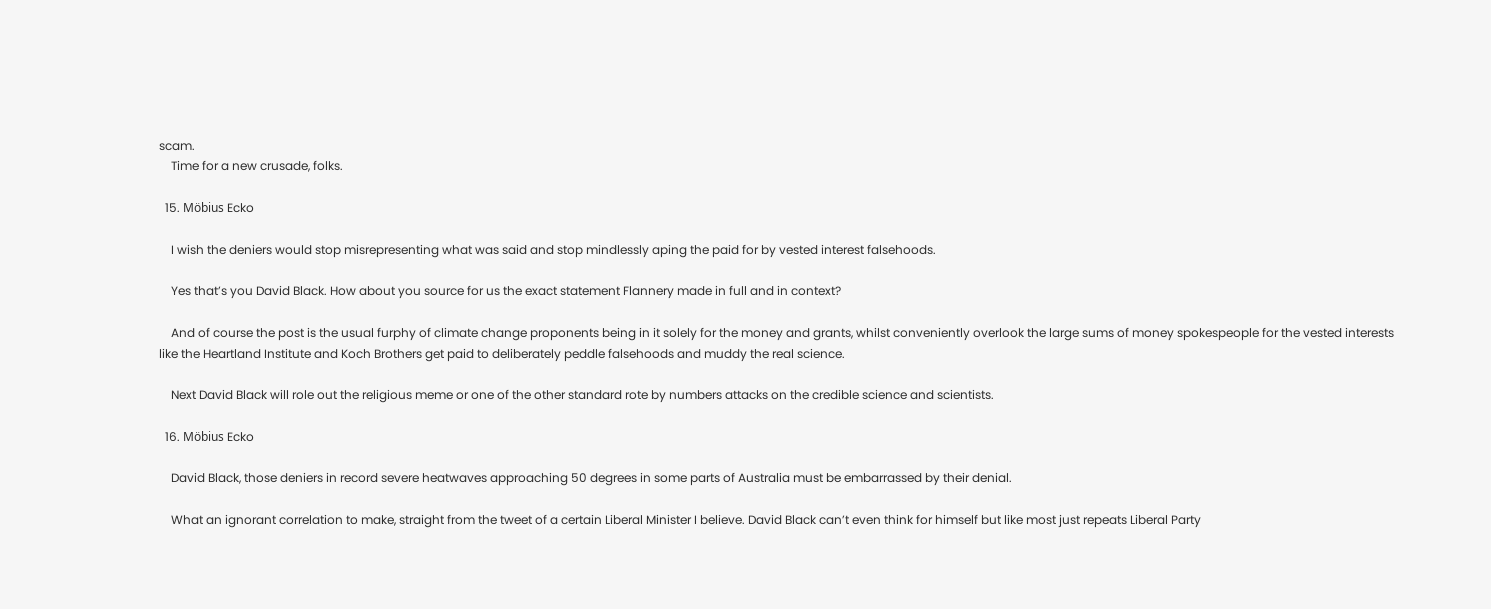scam.
    Time for a new crusade, folks.

  15. Möbius Ecko

    I wish the deniers would stop misrepresenting what was said and stop mindlessly aping the paid for by vested interest falsehoods.

    Yes that’s you David Black. How about you source for us the exact statement Flannery made in full and in context?

    And of course the post is the usual furphy of climate change proponents being in it solely for the money and grants, whilst conveniently overlook the large sums of money spokespeople for the vested interests like the Heartland Institute and Koch Brothers get paid to deliberately peddle falsehoods and muddy the real science.

    Next David Black will role out the religious meme or one of the other standard rote by numbers attacks on the credible science and scientists.

  16. Möbius Ecko

    David Black, those deniers in record severe heatwaves approaching 50 degrees in some parts of Australia must be embarrassed by their denial.

    What an ignorant correlation to make, straight from the tweet of a certain Liberal Minister I believe. David Black can’t even think for himself but like most just repeats Liberal Party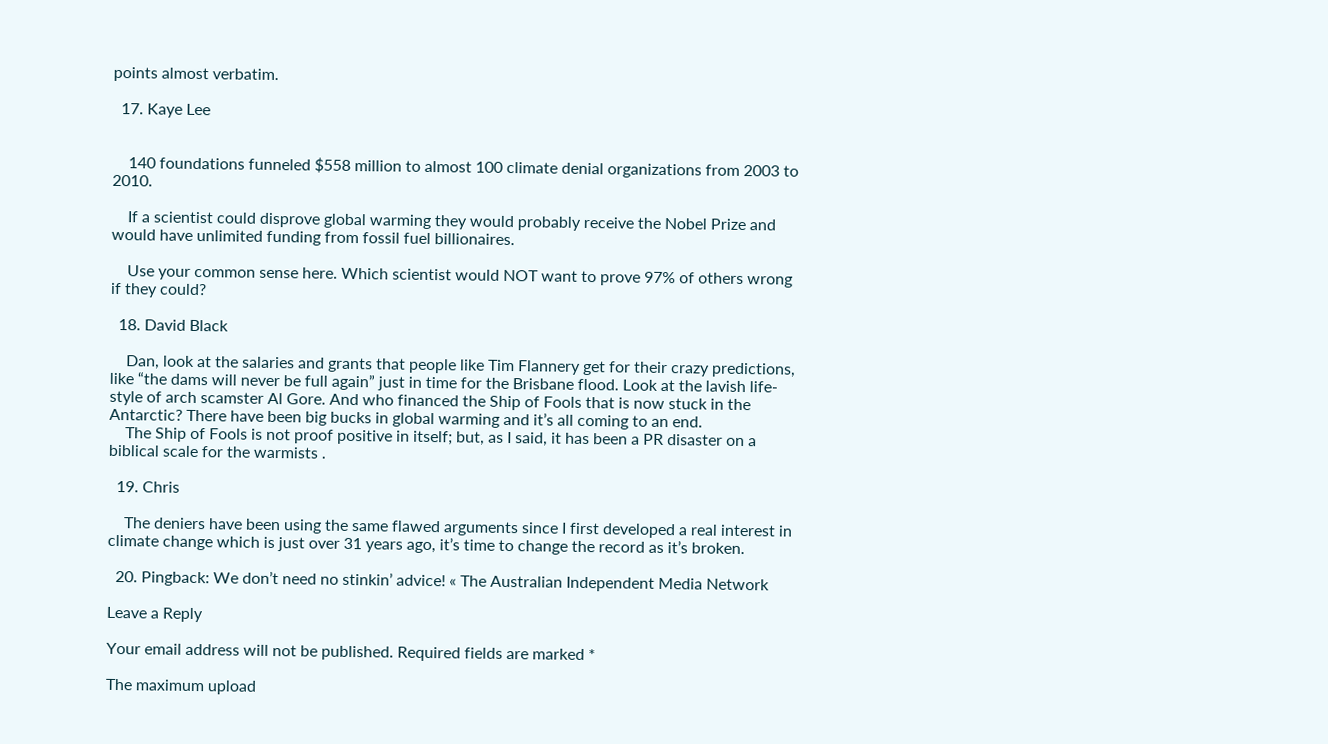points almost verbatim.

  17. Kaye Lee


    140 foundations funneled $558 million to almost 100 climate denial organizations from 2003 to 2010.

    If a scientist could disprove global warming they would probably receive the Nobel Prize and would have unlimited funding from fossil fuel billionaires.

    Use your common sense here. Which scientist would NOT want to prove 97% of others wrong if they could?

  18. David Black

    Dan, look at the salaries and grants that people like Tim Flannery get for their crazy predictions, like “the dams will never be full again” just in time for the Brisbane flood. Look at the lavish life-style of arch scamster Al Gore. And who financed the Ship of Fools that is now stuck in the Antarctic? There have been big bucks in global warming and it’s all coming to an end.
    The Ship of Fools is not proof positive in itself; but, as I said, it has been a PR disaster on a biblical scale for the warmists .

  19. Chris

    The deniers have been using the same flawed arguments since I first developed a real interest in climate change which is just over 31 years ago, it’s time to change the record as it’s broken.

  20. Pingback: We don’t need no stinkin’ advice! « The Australian Independent Media Network

Leave a Reply

Your email address will not be published. Required fields are marked *

The maximum upload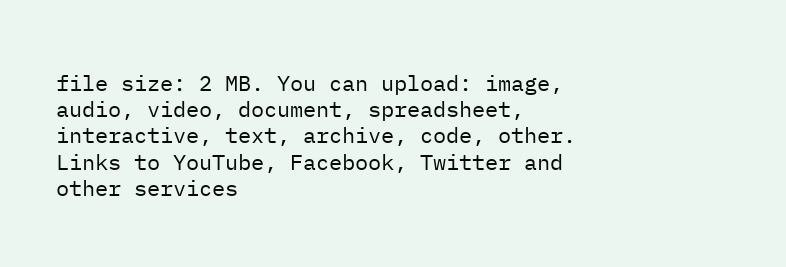file size: 2 MB. You can upload: image, audio, video, document, spreadsheet, interactive, text, archive, code, other. Links to YouTube, Facebook, Twitter and other services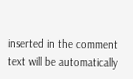inserted in the comment text will be automatically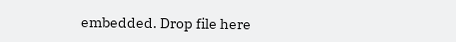embedded. Drop file here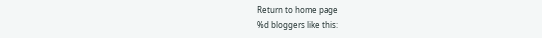Return to home page
%d bloggers like this: